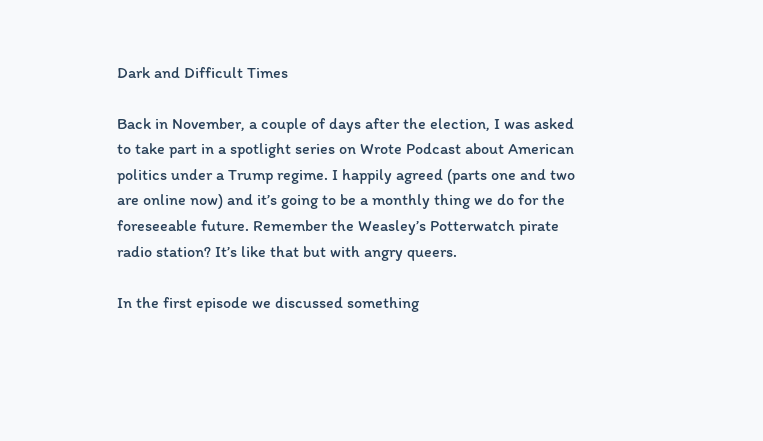Dark and Difficult Times

Back in November, a couple of days after the election, I was asked to take part in a spotlight series on Wrote Podcast about American politics under a Trump regime. I happily agreed (parts one and two are online now) and it’s going to be a monthly thing we do for the foreseeable future. Remember the Weasley’s Potterwatch pirate radio station? It’s like that but with angry queers.

In the first episode we discussed something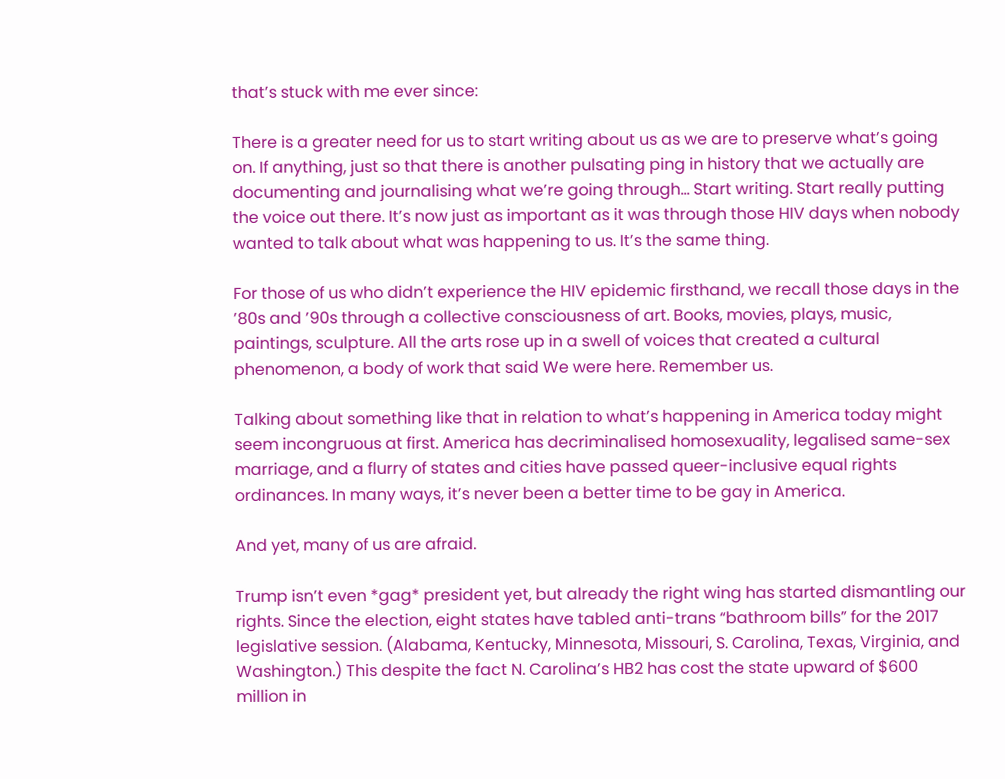that’s stuck with me ever since:

There is a greater need for us to start writing about us as we are to preserve what’s going on. If anything, just so that there is another pulsating ping in history that we actually are documenting and journalising what we’re going through… Start writing. Start really putting the voice out there. It’s now just as important as it was through those HIV days when nobody wanted to talk about what was happening to us. It’s the same thing.

For those of us who didn’t experience the HIV epidemic firsthand, we recall those days in the ’80s and ’90s through a collective consciousness of art. Books, movies, plays, music, paintings, sculpture. All the arts rose up in a swell of voices that created a cultural phenomenon, a body of work that said We were here. Remember us.

Talking about something like that in relation to what’s happening in America today might seem incongruous at first. America has decriminalised homosexuality, legalised same-sex marriage, and a flurry of states and cities have passed queer-inclusive equal rights ordinances. In many ways, it’s never been a better time to be gay in America.

And yet, many of us are afraid.

Trump isn’t even *gag* president yet, but already the right wing has started dismantling our rights. Since the election, eight states have tabled anti-trans “bathroom bills” for the 2017 legislative session. (Alabama, Kentucky, Minnesota, Missouri, S. Carolina, Texas, Virginia, and Washington.) This despite the fact N. Carolina’s HB2 has cost the state upward of $600 million in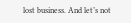lost business. And let’s not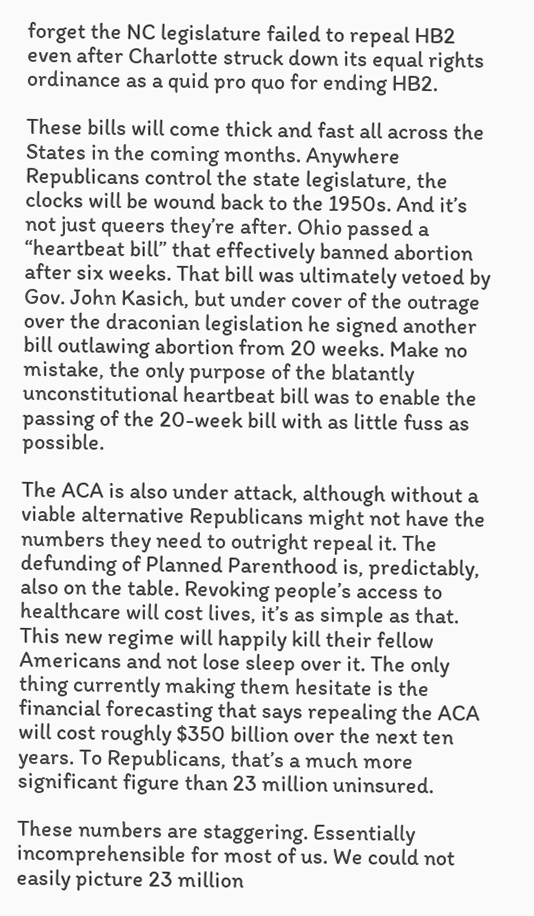forget the NC legislature failed to repeal HB2 even after Charlotte struck down its equal rights ordinance as a quid pro quo for ending HB2.

These bills will come thick and fast all across the States in the coming months. Anywhere Republicans control the state legislature, the clocks will be wound back to the 1950s. And it’s not just queers they’re after. Ohio passed a “heartbeat bill” that effectively banned abortion after six weeks. That bill was ultimately vetoed by Gov. John Kasich, but under cover of the outrage over the draconian legislation he signed another bill outlawing abortion from 20 weeks. Make no mistake, the only purpose of the blatantly unconstitutional heartbeat bill was to enable the passing of the 20-week bill with as little fuss as possible.

The ACA is also under attack, although without a viable alternative Republicans might not have the numbers they need to outright repeal it. The defunding of Planned Parenthood is, predictably, also on the table. Revoking people’s access to healthcare will cost lives, it’s as simple as that. This new regime will happily kill their fellow Americans and not lose sleep over it. The only thing currently making them hesitate is the financial forecasting that says repealing the ACA will cost roughly $350 billion over the next ten years. To Republicans, that’s a much more significant figure than 23 million uninsured.

These numbers are staggering. Essentially incomprehensible for most of us. We could not easily picture 23 million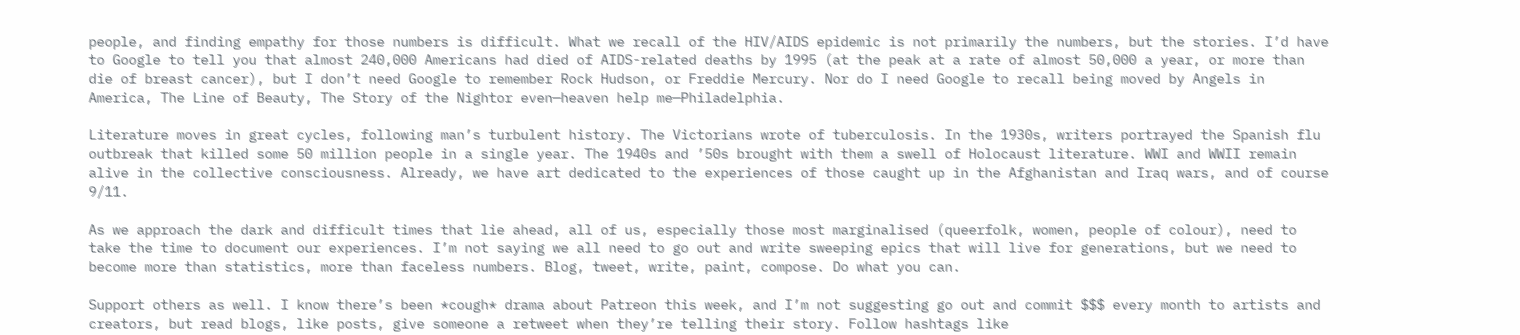people, and finding empathy for those numbers is difficult. What we recall of the HIV/AIDS epidemic is not primarily the numbers, but the stories. I’d have to Google to tell you that almost 240,000 Americans had died of AIDS-related deaths by 1995 (at the peak at a rate of almost 50,000 a year, or more than die of breast cancer), but I don’t need Google to remember Rock Hudson, or Freddie Mercury. Nor do I need Google to recall being moved by Angels in America, The Line of Beauty, The Story of the Nightor even—heaven help me—Philadelphia.

Literature moves in great cycles, following man’s turbulent history. The Victorians wrote of tuberculosis. In the 1930s, writers portrayed the Spanish flu outbreak that killed some 50 million people in a single year. The 1940s and ’50s brought with them a swell of Holocaust literature. WWI and WWII remain alive in the collective consciousness. Already, we have art dedicated to the experiences of those caught up in the Afghanistan and Iraq wars, and of course 9/11.

As we approach the dark and difficult times that lie ahead, all of us, especially those most marginalised (queerfolk, women, people of colour), need to take the time to document our experiences. I’m not saying we all need to go out and write sweeping epics that will live for generations, but we need to become more than statistics, more than faceless numbers. Blog, tweet, write, paint, compose. Do what you can.

Support others as well. I know there’s been *cough* drama about Patreon this week, and I’m not suggesting go out and commit $$$ every month to artists and creators, but read blogs, like posts, give someone a retweet when they’re telling their story. Follow hashtags like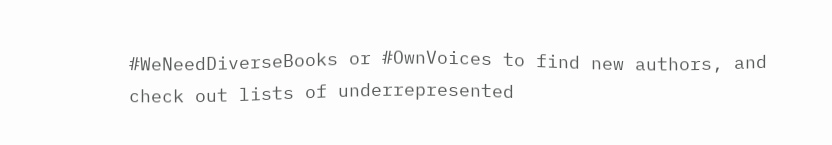#WeNeedDiverseBooks or #OwnVoices to find new authors, and check out lists of underrepresented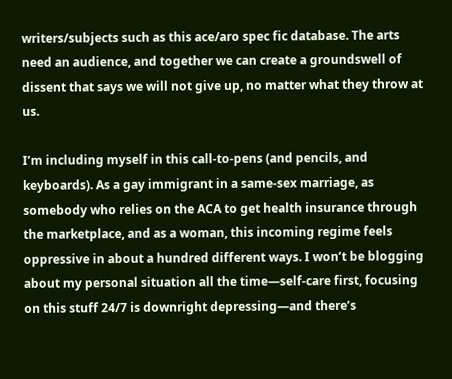writers/subjects such as this ace/aro spec fic database. The arts need an audience, and together we can create a groundswell of dissent that says we will not give up, no matter what they throw at us.

I’m including myself in this call-to-pens (and pencils, and keyboards). As a gay immigrant in a same-sex marriage, as somebody who relies on the ACA to get health insurance through the marketplace, and as a woman, this incoming regime feels oppressive in about a hundred different ways. I won’t be blogging about my personal situation all the time—self-care first, focusing on this stuff 24/7 is downright depressing—and there’s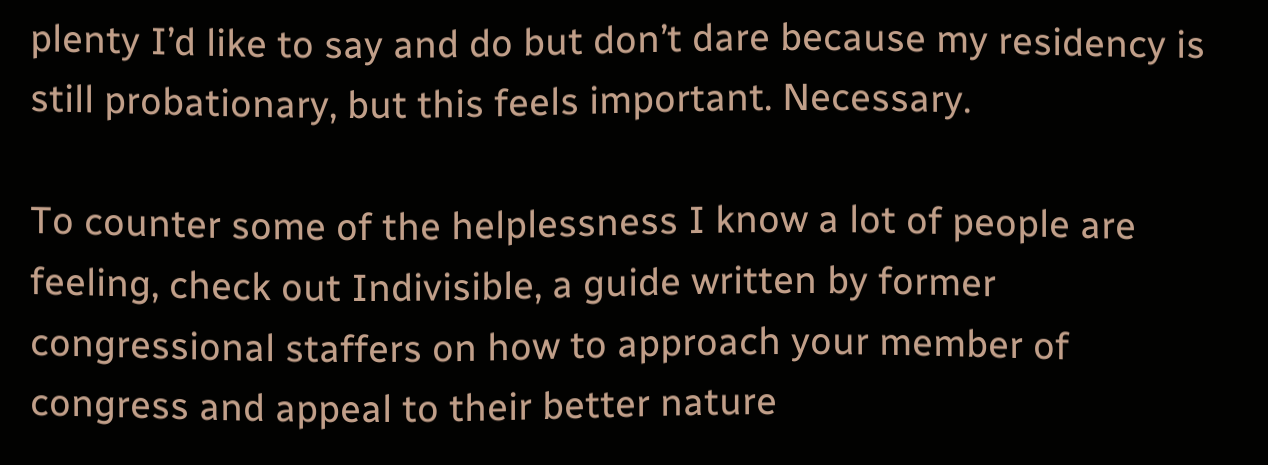plenty I’d like to say and do but don’t dare because my residency is still probationary, but this feels important. Necessary.

To counter some of the helplessness I know a lot of people are feeling, check out Indivisible, a guide written by former congressional staffers on how to approach your member of congress and appeal to their better nature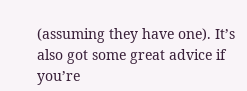(assuming they have one). It’s also got some great advice if you’re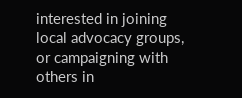interested in joining local advocacy groups, or campaigning with others in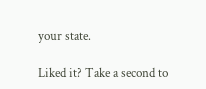your state.

Liked it? Take a second to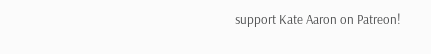support Kate Aaron on Patreon!